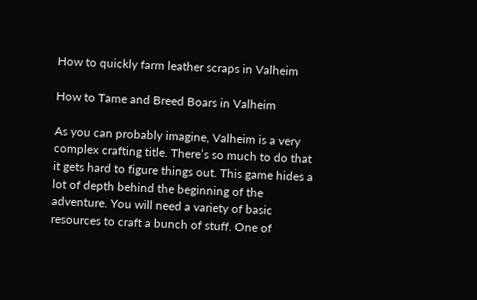How to quickly farm leather scraps in Valheim

How to Tame and Breed Boars in Valheim

As you can probably imagine, Valheim is a very complex crafting title. There’s so much to do that it gets hard to figure things out. This game hides a lot of depth behind the beginning of the adventure. You will need a variety of basic resources to craft a bunch of stuff. One of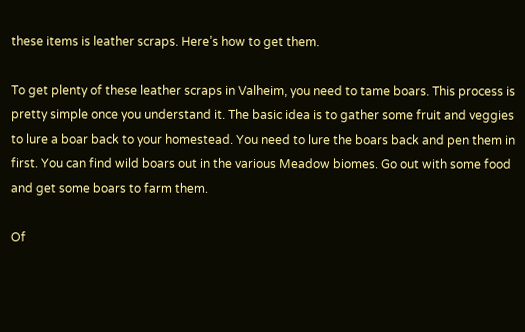these items is leather scraps. Here’s how to get them.

To get plenty of these leather scraps in Valheim, you need to tame boars. This process is pretty simple once you understand it. The basic idea is to gather some fruit and veggies to lure a boar back to your homestead. You need to lure the boars back and pen them in first. You can find wild boars out in the various Meadow biomes. Go out with some food and get some boars to farm them.

Of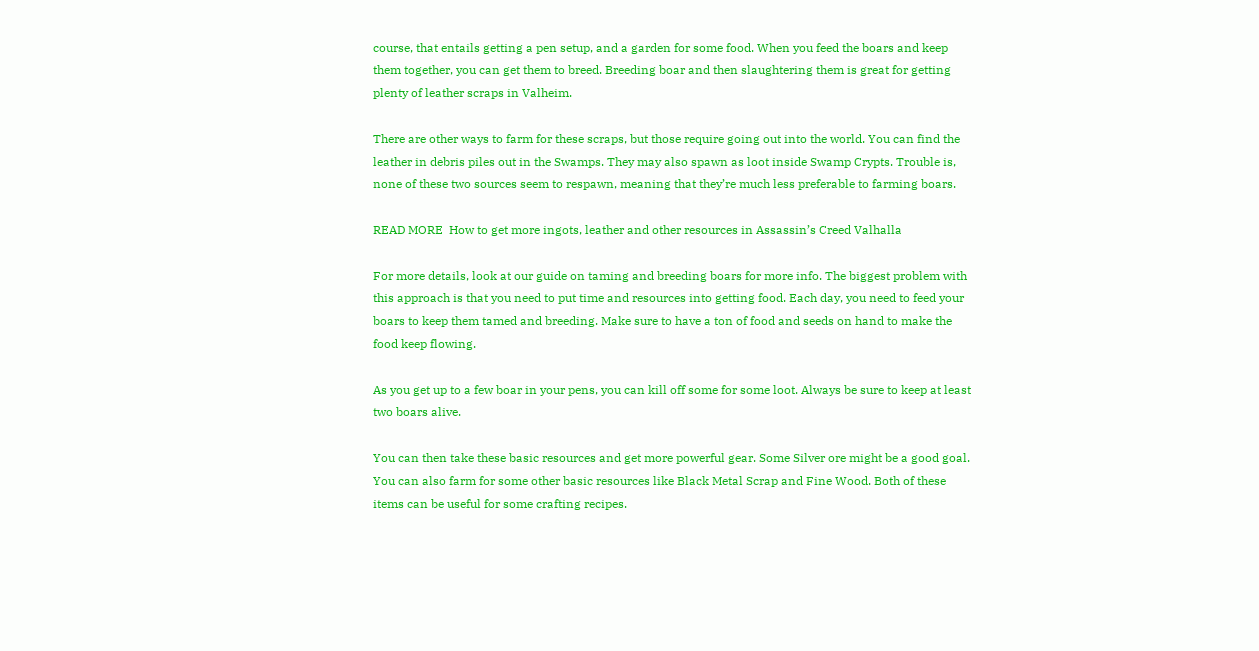course, that entails getting a pen setup, and a garden for some food. When you feed the boars and keep them together, you can get them to breed. Breeding boar and then slaughtering them is great for getting plenty of leather scraps in Valheim.

There are other ways to farm for these scraps, but those require going out into the world. You can find the leather in debris piles out in the Swamps. They may also spawn as loot inside Swamp Crypts. Trouble is, none of these two sources seem to respawn, meaning that they’re much less preferable to farming boars.

READ MORE  How to get more ingots, leather and other resources in Assassin’s Creed Valhalla

For more details, look at our guide on taming and breeding boars for more info. The biggest problem with this approach is that you need to put time and resources into getting food. Each day, you need to feed your boars to keep them tamed and breeding. Make sure to have a ton of food and seeds on hand to make the food keep flowing.

As you get up to a few boar in your pens, you can kill off some for some loot. Always be sure to keep at least two boars alive.

You can then take these basic resources and get more powerful gear. Some Silver ore might be a good goal. You can also farm for some other basic resources like Black Metal Scrap and Fine Wood. Both of these items can be useful for some crafting recipes.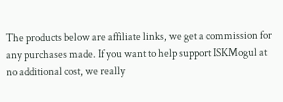The products below are affiliate links, we get a commission for any purchases made. If you want to help support ISKMogul at no additional cost, we really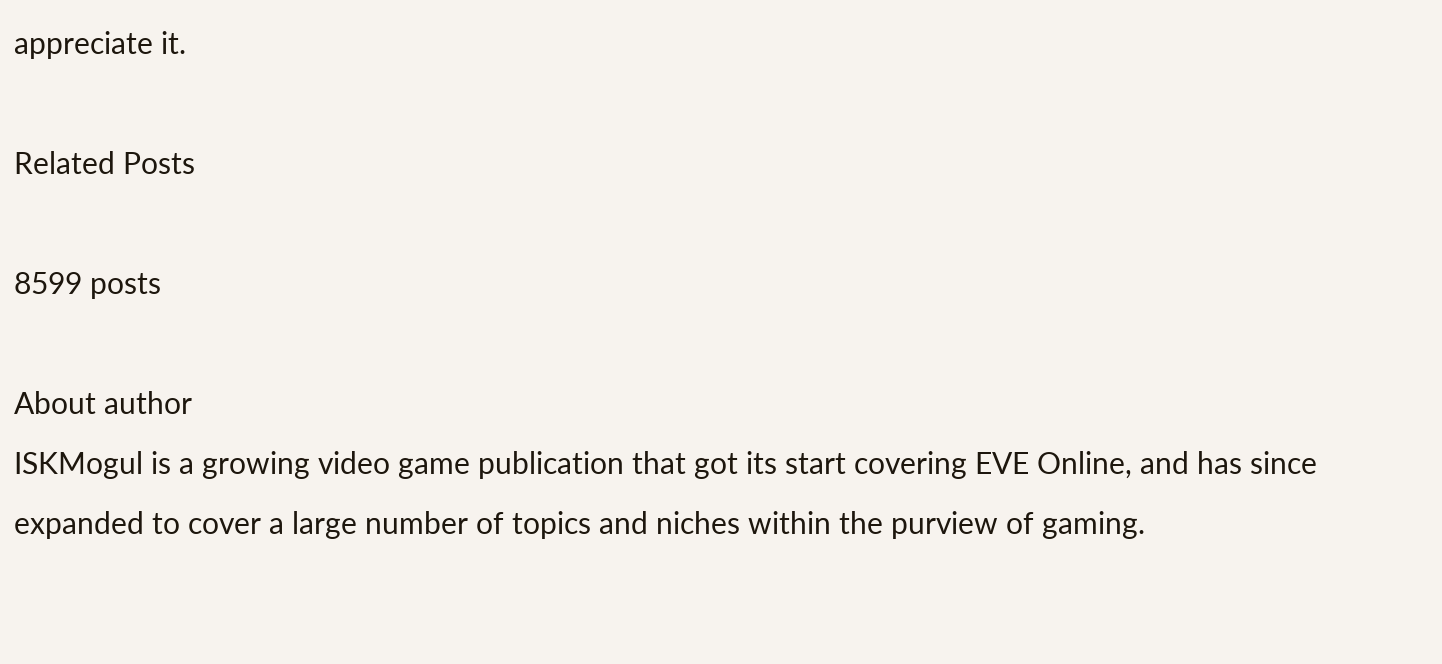appreciate it.

Related Posts

8599 posts

About author
ISKMogul is a growing video game publication that got its start covering EVE Online, and has since expanded to cover a large number of topics and niches within the purview of gaming.